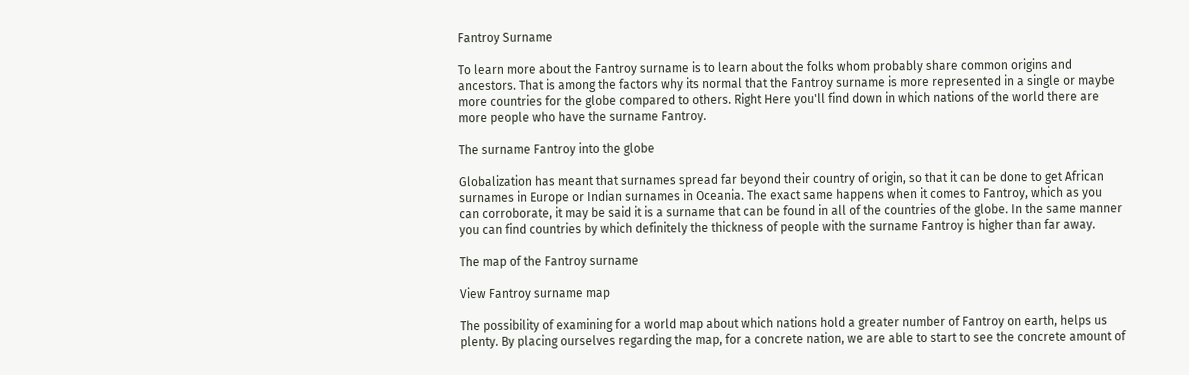Fantroy Surname

To learn more about the Fantroy surname is to learn about the folks whom probably share common origins and ancestors. That is among the factors why its normal that the Fantroy surname is more represented in a single or maybe more countries for the globe compared to others. Right Here you'll find down in which nations of the world there are more people who have the surname Fantroy.

The surname Fantroy into the globe

Globalization has meant that surnames spread far beyond their country of origin, so that it can be done to get African surnames in Europe or Indian surnames in Oceania. The exact same happens when it comes to Fantroy, which as you can corroborate, it may be said it is a surname that can be found in all of the countries of the globe. In the same manner you can find countries by which definitely the thickness of people with the surname Fantroy is higher than far away.

The map of the Fantroy surname

View Fantroy surname map

The possibility of examining for a world map about which nations hold a greater number of Fantroy on earth, helps us plenty. By placing ourselves regarding the map, for a concrete nation, we are able to start to see the concrete amount of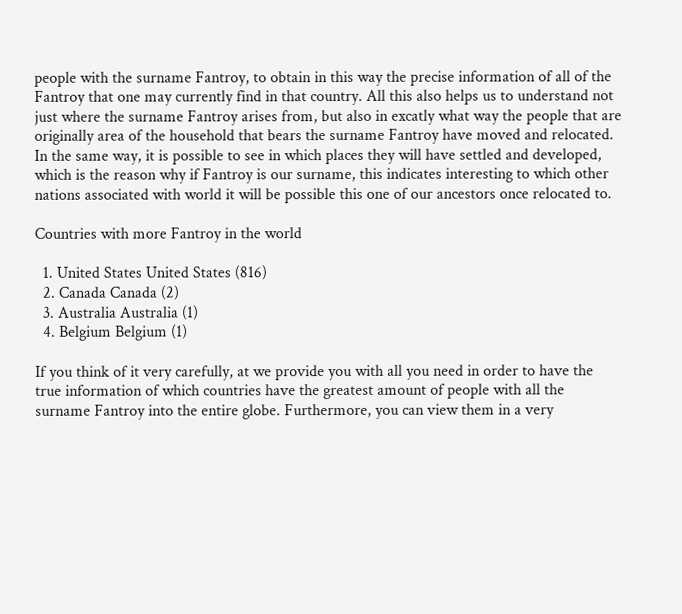people with the surname Fantroy, to obtain in this way the precise information of all of the Fantroy that one may currently find in that country. All this also helps us to understand not just where the surname Fantroy arises from, but also in excatly what way the people that are originally area of the household that bears the surname Fantroy have moved and relocated. In the same way, it is possible to see in which places they will have settled and developed, which is the reason why if Fantroy is our surname, this indicates interesting to which other nations associated with world it will be possible this one of our ancestors once relocated to.

Countries with more Fantroy in the world

  1. United States United States (816)
  2. Canada Canada (2)
  3. Australia Australia (1)
  4. Belgium Belgium (1)

If you think of it very carefully, at we provide you with all you need in order to have the true information of which countries have the greatest amount of people with all the surname Fantroy into the entire globe. Furthermore, you can view them in a very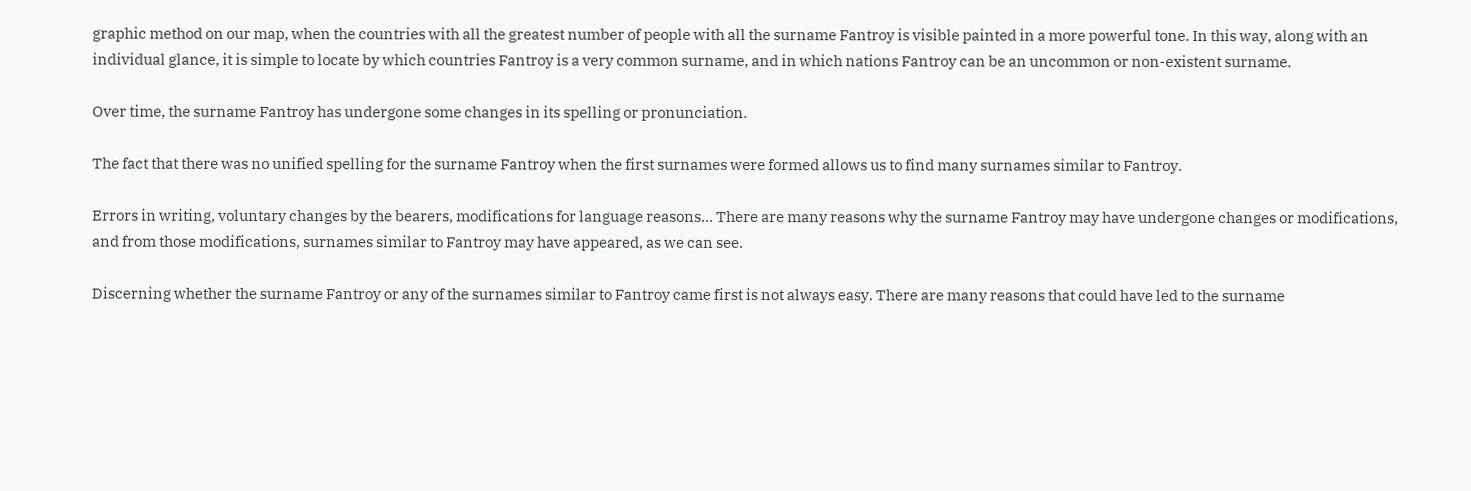graphic method on our map, when the countries with all the greatest number of people with all the surname Fantroy is visible painted in a more powerful tone. In this way, along with an individual glance, it is simple to locate by which countries Fantroy is a very common surname, and in which nations Fantroy can be an uncommon or non-existent surname.

Over time, the surname Fantroy has undergone some changes in its spelling or pronunciation.

The fact that there was no unified spelling for the surname Fantroy when the first surnames were formed allows us to find many surnames similar to Fantroy.

Errors in writing, voluntary changes by the bearers, modifications for language reasons... There are many reasons why the surname Fantroy may have undergone changes or modifications, and from those modifications, surnames similar to Fantroy may have appeared, as we can see.

Discerning whether the surname Fantroy or any of the surnames similar to Fantroy came first is not always easy. There are many reasons that could have led to the surname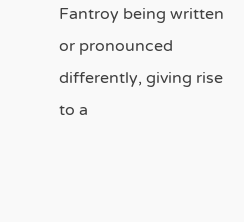Fantroy being written or pronounced differently, giving rise to a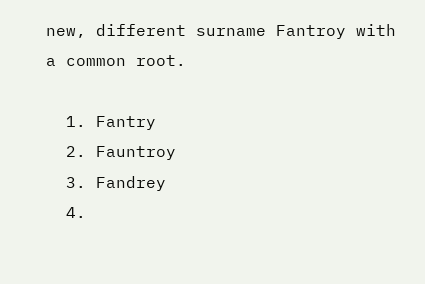new, different surname Fantroy with a common root.

  1. Fantry
  2. Fauntroy
  3. Fandrey
  4.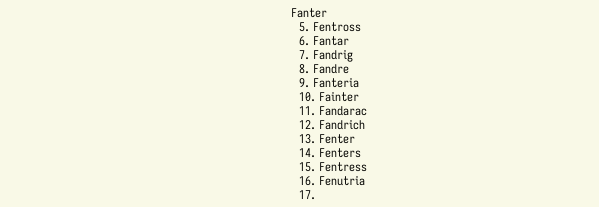Fanter
  5. Fentross
  6. Fantar
  7. Fandrig
  8. Fandre
  9. Fanteria
  10. Fainter
  11. Fandarac
  12. Fandrich
  13. Fenter
  14. Fenters
  15. Fentress
  16. Fenutria
  17.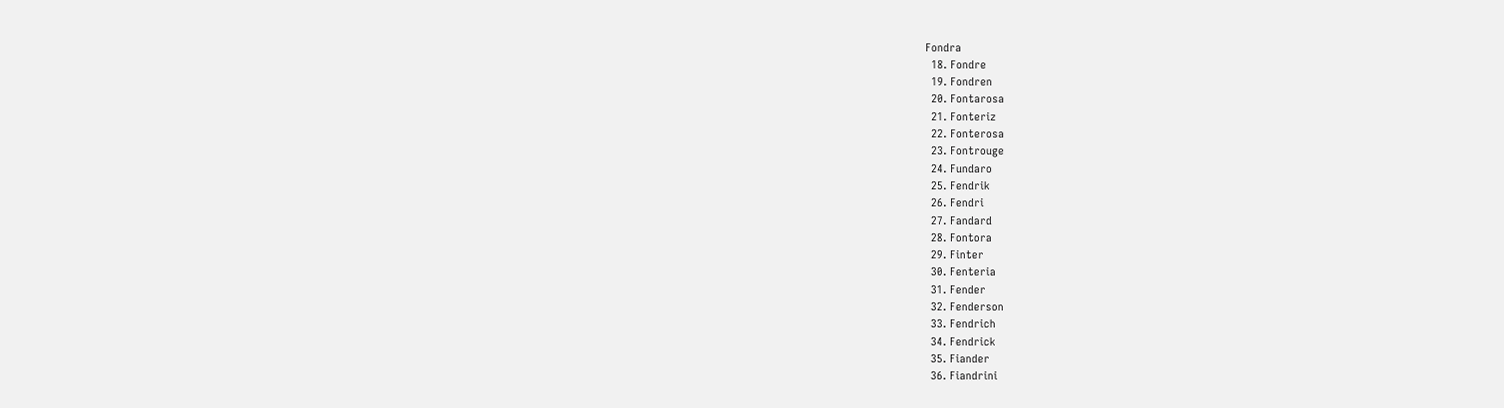Fondra
  18. Fondre
  19. Fondren
  20. Fontarosa
  21. Fonteriz
  22. Fonterosa
  23. Fontrouge
  24. Fundaro
  25. Fendrik
  26. Fendri
  27. Fandard
  28. Fontora
  29. Finter
  30. Fenteria
  31. Fender
  32. Fenderson
  33. Fendrich
  34. Fendrick
  35. Fiander
  36. Fiandrini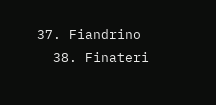37. Fiandrino
  38. Finateri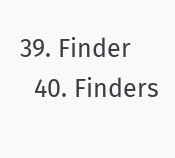39. Finder
  40. Finders